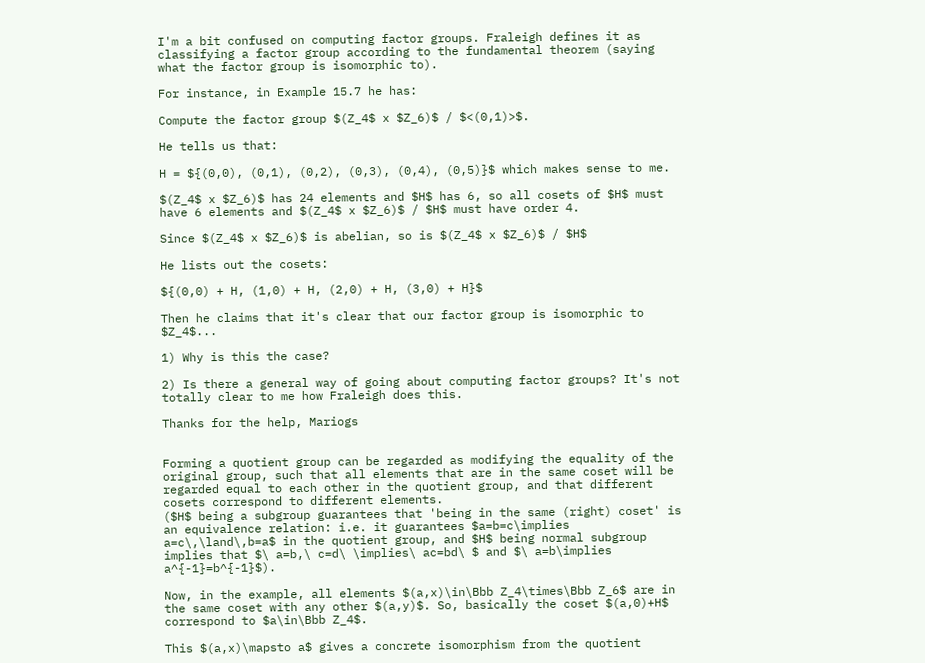I'm a bit confused on computing factor groups. Fraleigh defines it as classifying a factor group according to the fundamental theorem (saying what the factor group is isomorphic to).

For instance, in Example 15.7 he has:

Compute the factor group $(Z_4$ x $Z_6)$ / $<(0,1)>$.

He tells us that:

H = ${(0,0), (0,1), (0,2), (0,3), (0,4), (0,5)}$ which makes sense to me.

$(Z_4$ x $Z_6)$ has 24 elements and $H$ has 6, so all cosets of $H$ must have 6 elements and $(Z_4$ x $Z_6)$ / $H$ must have order 4.

Since $(Z_4$ x $Z_6)$ is abelian, so is $(Z_4$ x $Z_6)$ / $H$

He lists out the cosets:

${(0,0) + H, (1,0) + H, (2,0) + H, (3,0) + H}$

Then he claims that it's clear that our factor group is isomorphic to $Z_4$...

1) Why is this the case?

2) Is there a general way of going about computing factor groups? It's not totally clear to me how Fraleigh does this.

Thanks for the help, Mariogs


Forming a quotient group can be regarded as modifying the equality of the original group, such that all elements that are in the same coset will be regarded equal to each other in the quotient group, and that different cosets correspond to different elements.
($H$ being a subgroup guarantees that 'being in the same (right) coset' is an equivalence relation: i.e. it guarantees $a=b=c\implies a=c\,\land\,b=a$ in the quotient group, and $H$ being normal subgroup implies that $\ a=b,\ c=d\ \implies\ ac=bd\ $ and $\ a=b\implies a^{-1}=b^{-1}$).

Now, in the example, all elements $(a,x)\in\Bbb Z_4\times\Bbb Z_6$ are in the same coset with any other $(a,y)$. So, basically the coset $(a,0)+H$ correspond to $a\in\Bbb Z_4$.

This $(a,x)\mapsto a$ gives a concrete isomorphism from the quotient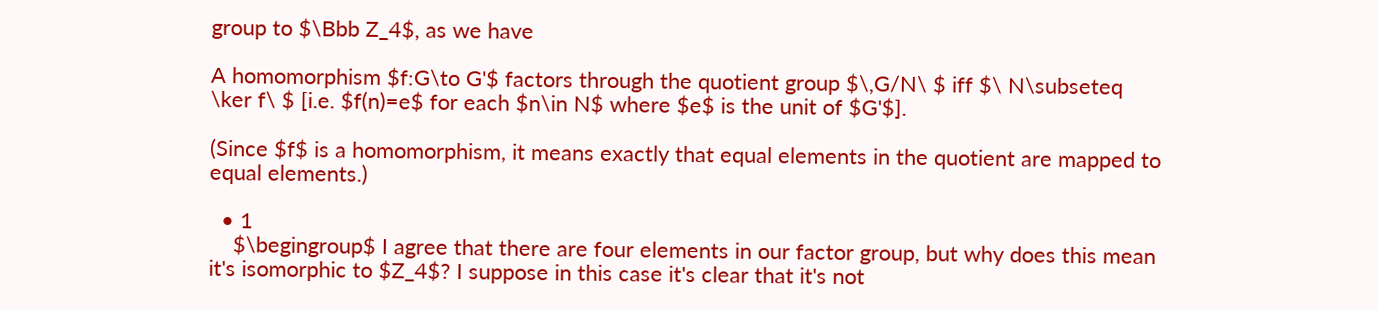group to $\Bbb Z_4$, as we have

A homomorphism $f:G\to G'$ factors through the quotient group $\,G/N\ $ iff $\ N\subseteq \ker f\ $ [i.e. $f(n)=e$ for each $n\in N$ where $e$ is the unit of $G'$].

(Since $f$ is a homomorphism, it means exactly that equal elements in the quotient are mapped to equal elements.)

  • 1
    $\begingroup$ I agree that there are four elements in our factor group, but why does this mean it's isomorphic to $Z_4$? I suppose in this case it's clear that it's not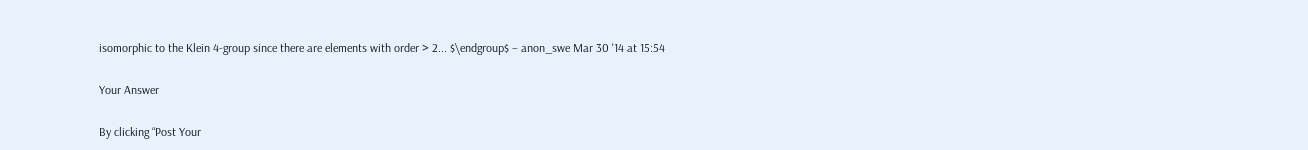isomorphic to the Klein 4-group since there are elements with order > 2... $\endgroup$ – anon_swe Mar 30 '14 at 15:54

Your Answer

By clicking “Post Your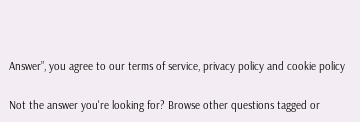Answer”, you agree to our terms of service, privacy policy and cookie policy

Not the answer you're looking for? Browse other questions tagged or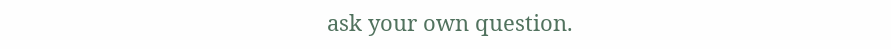ask your own question.